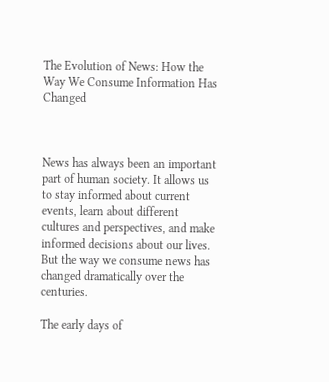The Evolution of News: How the Way We Consume Information Has Changed



News has always been an important part of human society. It allows us to stay informed about current events, learn about different cultures and perspectives, and make informed decisions about our lives. But the way we consume news has changed dramatically over the centuries.

The early days of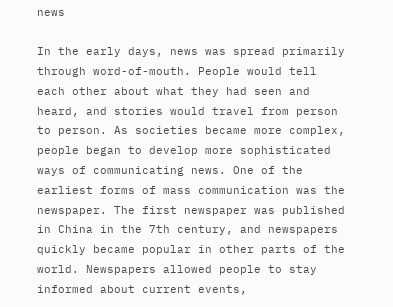news

In the early days, news was spread primarily through word-of-mouth. People would tell each other about what they had seen and heard, and stories would travel from person to person. As societies became more complex, people began to develop more sophisticated ways of communicating news. One of the earliest forms of mass communication was the newspaper. The first newspaper was published in China in the 7th century, and newspapers quickly became popular in other parts of the world. Newspapers allowed people to stay informed about current events,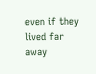even if they lived far away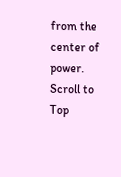from the center of power.
Scroll to Top